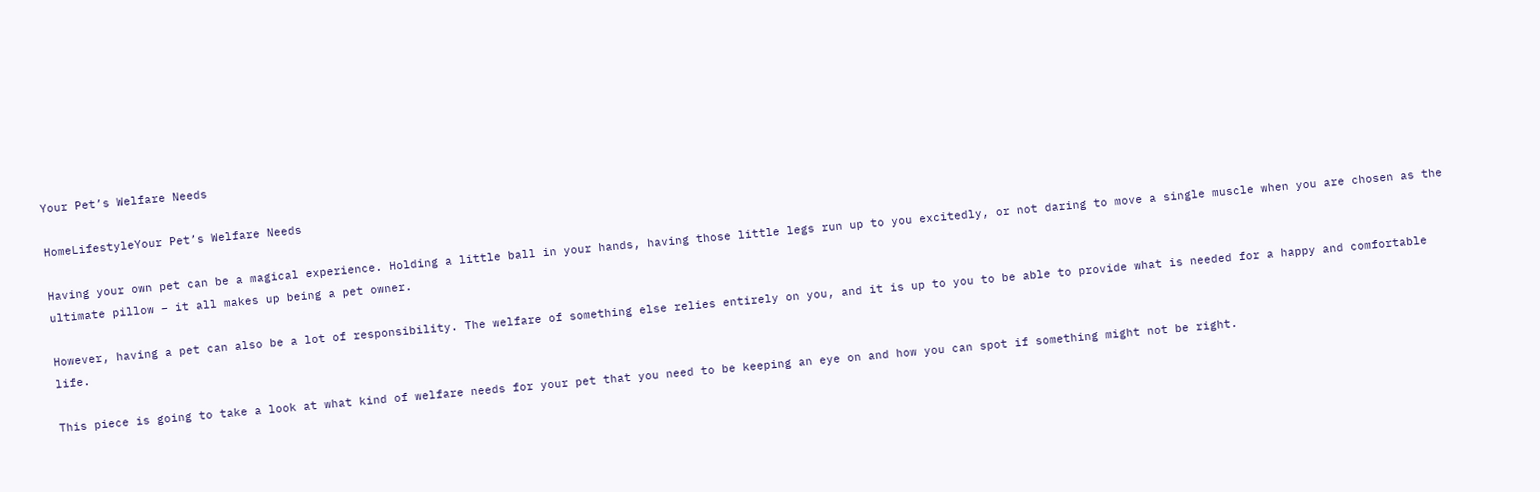Your Pet’s Welfare Needs

HomeLifestyleYour Pet’s Welfare Needs

Having your own pet can be a magical experience. Holding a little ball in your hands, having those little legs run up to you excitedly, or not daring to move a single muscle when you are chosen as the ultimate pillow – it all makes up being a pet owner.

However, having a pet can also be a lot of responsibility. The welfare of something else relies entirely on you, and it is up to you to be able to provide what is needed for a happy and comfortable life.

This piece is going to take a look at what kind of welfare needs for your pet that you need to be keeping an eye on and how you can spot if something might not be right.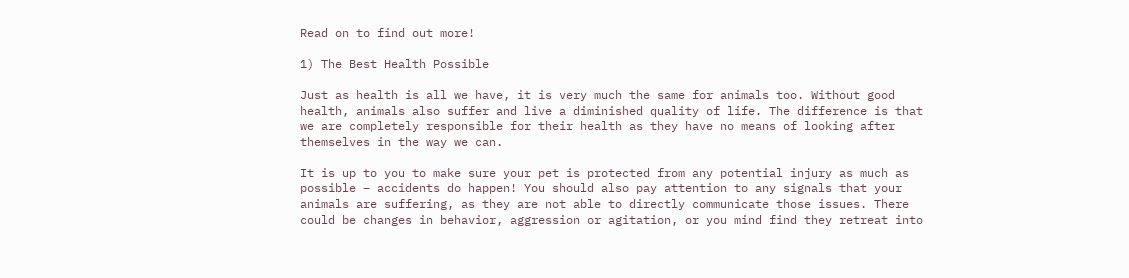Read on to find out more!

1) The Best Health Possible

Just as health is all we have, it is very much the same for animals too. Without good health, animals also suffer and live a diminished quality of life. The difference is that we are completely responsible for their health as they have no means of looking after themselves in the way we can.

It is up to you to make sure your pet is protected from any potential injury as much as possible – accidents do happen! You should also pay attention to any signals that your animals are suffering, as they are not able to directly communicate those issues. There could be changes in behavior, aggression or agitation, or you mind find they retreat into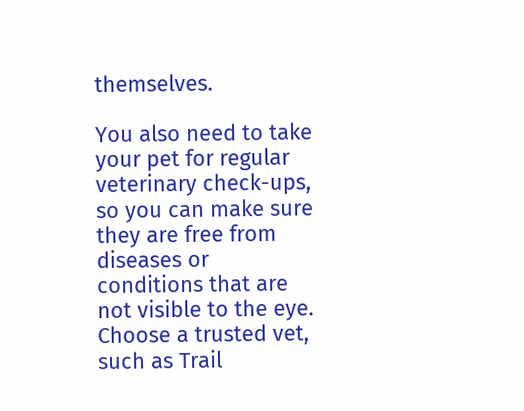themselves.

You also need to take your pet for regular veterinary check-ups, so you can make sure they are free from diseases or conditions that are not visible to the eye. Choose a trusted vet, such as Trail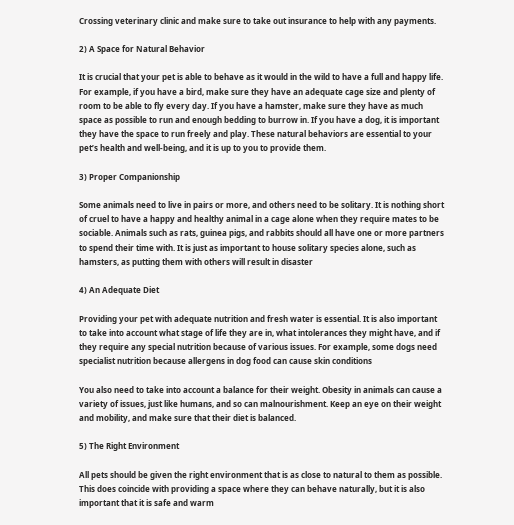Crossing veterinary clinic and make sure to take out insurance to help with any payments.

2) A Space for Natural Behavior

It is crucial that your pet is able to behave as it would in the wild to have a full and happy life. For example, if you have a bird, make sure they have an adequate cage size and plenty of room to be able to fly every day. If you have a hamster, make sure they have as much space as possible to run and enough bedding to burrow in. If you have a dog, it is important they have the space to run freely and play. These natural behaviors are essential to your pet’s health and well-being, and it is up to you to provide them.

3) Proper Companionship

Some animals need to live in pairs or more, and others need to be solitary. It is nothing short of cruel to have a happy and healthy animal in a cage alone when they require mates to be sociable. Animals such as rats, guinea pigs, and rabbits should all have one or more partners to spend their time with. It is just as important to house solitary species alone, such as hamsters, as putting them with others will result in disaster

4) An Adequate Diet

Providing your pet with adequate nutrition and fresh water is essential. It is also important to take into account what stage of life they are in, what intolerances they might have, and if they require any special nutrition because of various issues. For example, some dogs need specialist nutrition because allergens in dog food can cause skin conditions

You also need to take into account a balance for their weight. Obesity in animals can cause a variety of issues, just like humans, and so can malnourishment. Keep an eye on their weight and mobility, and make sure that their diet is balanced.

5) The Right Environment

All pets should be given the right environment that is as close to natural to them as possible. This does coincide with providing a space where they can behave naturally, but it is also important that it is safe and warm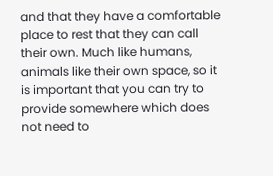and that they have a comfortable place to rest that they can call their own. Much like humans, animals like their own space, so it is important that you can try to provide somewhere which does not need to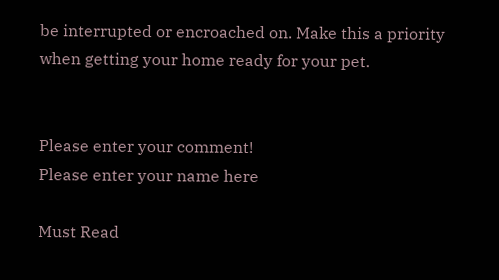be interrupted or encroached on. Make this a priority when getting your home ready for your pet.


Please enter your comment!
Please enter your name here

Must Read